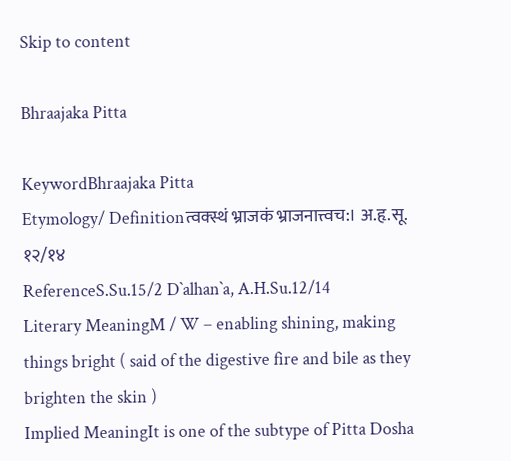Skip to content

Bhraajaka Pitta

KeywordBhraajaka Pitta
Etymology/ Definitionत्वक्स्थं भ्राजकं भ्राजनात्त्वच:। अ.हृ.सू. १२/१४
ReferenceS.Su.15/2 D`alhan`a, A.H.Su.12/14
Literary MeaningM / W – enabling shining, making things bright ( said of the digestive fire and bile as they brighten the skin )
Implied MeaningIt is one of the subtype of Pitta Dosha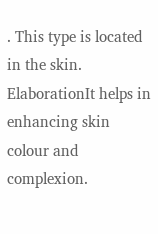. This type is located in the skin.
ElaborationIt helps in enhancing skin colour and complexion.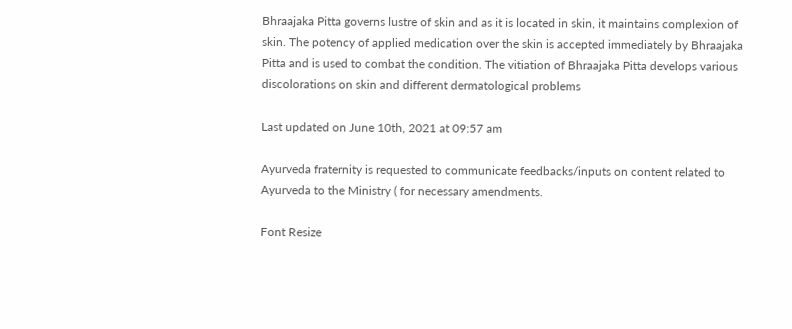Bhraajaka Pitta governs lustre of skin and as it is located in skin, it maintains complexion of skin. The potency of applied medication over the skin is accepted immediately by Bhraajaka Pitta and is used to combat the condition. The vitiation of Bhraajaka Pitta develops various discolorations on skin and different dermatological problems

Last updated on June 10th, 2021 at 09:57 am

Ayurveda fraternity is requested to communicate feedbacks/inputs on content related to Ayurveda to the Ministry ( for necessary amendments.

Font Resize